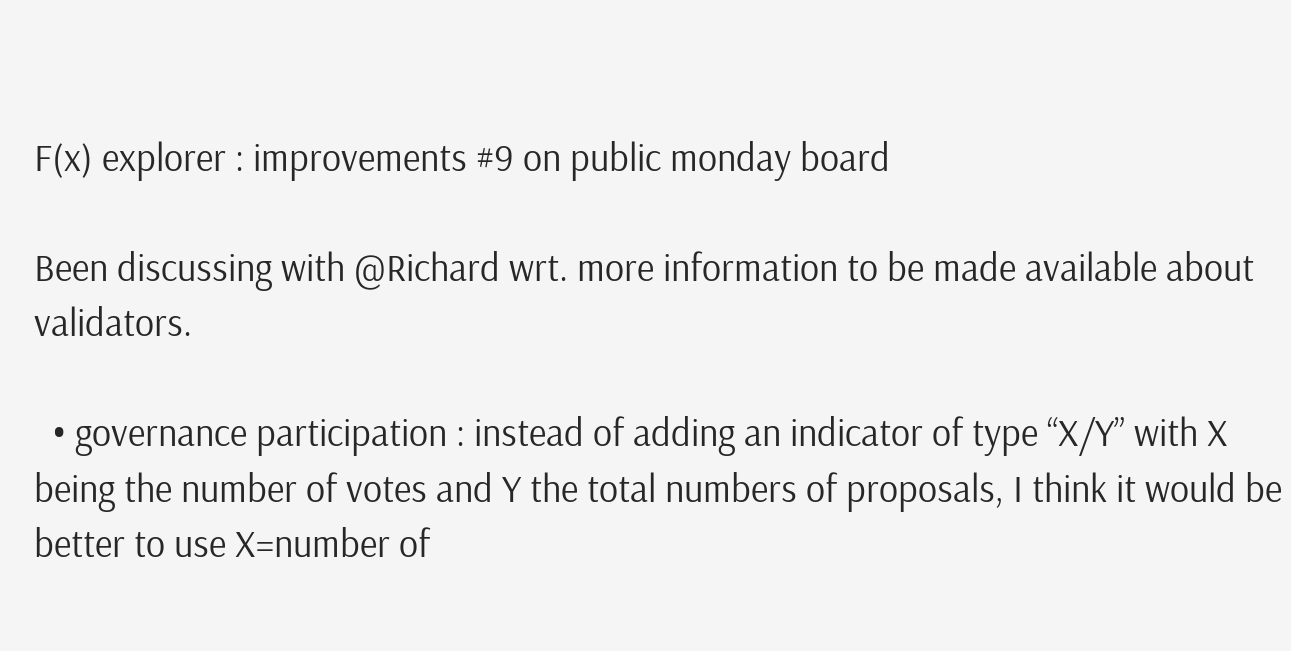F(x) explorer : improvements #9 on public monday board

Been discussing with @Richard wrt. more information to be made available about validators.

  • governance participation : instead of adding an indicator of type “X/Y” with X being the number of votes and Y the total numbers of proposals, I think it would be better to use X=number of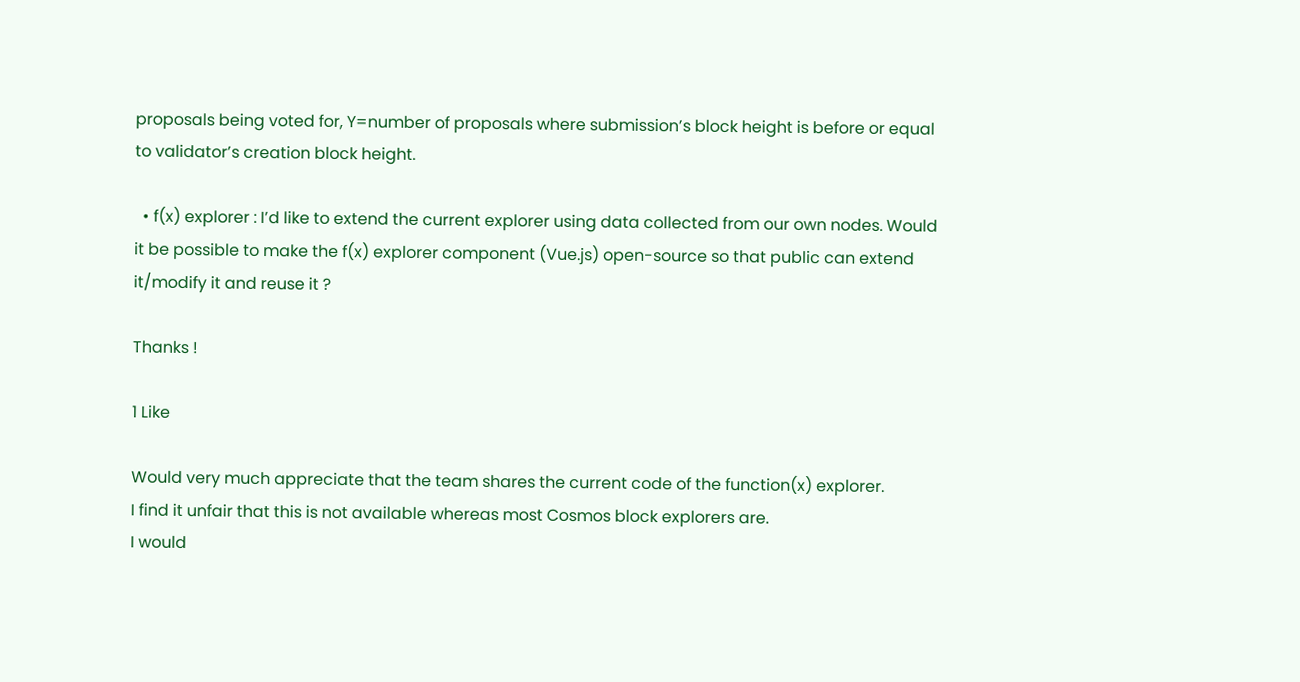proposals being voted for, Y=number of proposals where submission’s block height is before or equal to validator’s creation block height.

  • f(x) explorer : I’d like to extend the current explorer using data collected from our own nodes. Would it be possible to make the f(x) explorer component (Vue.js) open-source so that public can extend it/modify it and reuse it ?

Thanks !

1 Like

Would very much appreciate that the team shares the current code of the function(x) explorer.
I find it unfair that this is not available whereas most Cosmos block explorers are.
I would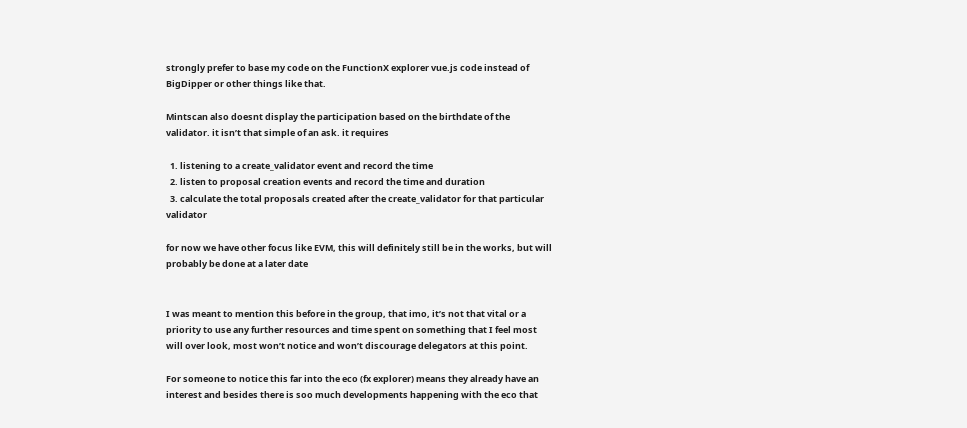strongly prefer to base my code on the FunctionX explorer vue.js code instead of BigDipper or other things like that.

Mintscan also doesnt display the participation based on the birthdate of the validator. it isn’t that simple of an ask. it requires

  1. listening to a create_validator event and record the time
  2. listen to proposal creation events and record the time and duration
  3. calculate the total proposals created after the create_validator for that particular validator

for now we have other focus like EVM, this will definitely still be in the works, but will probably be done at a later date


I was meant to mention this before in the group, that imo, it’s not that vital or a priority to use any further resources and time spent on something that I feel most will over look, most won’t notice and won’t discourage delegators at this point.

For someone to notice this far into the eco (fx explorer) means they already have an interest and besides there is soo much developments happening with the eco that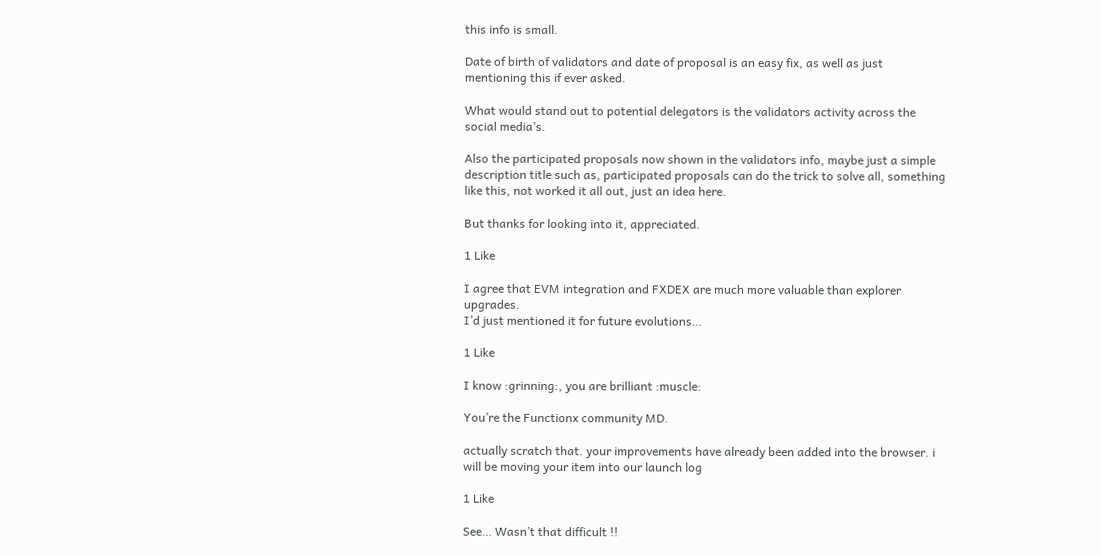this info is small.

Date of birth of validators and date of proposal is an easy fix, as well as just mentioning this if ever asked.

What would stand out to potential delegators is the validators activity across the social media’s.

Also the participated proposals now shown in the validators info, maybe just a simple description title such as, participated proposals can do the trick to solve all, something like this, not worked it all out, just an idea here.

But thanks for looking into it, appreciated.

1 Like

I agree that EVM integration and FXDEX are much more valuable than explorer upgrades.
I’d just mentioned it for future evolutions…

1 Like

I know :grinning:, you are brilliant :muscle:

You’re the Functionx community MD.

actually scratch that. your improvements have already been added into the browser. i will be moving your item into our launch log

1 Like

See… Wasn’t that difficult !!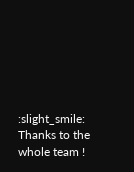:slight_smile:
Thanks to the whole team !